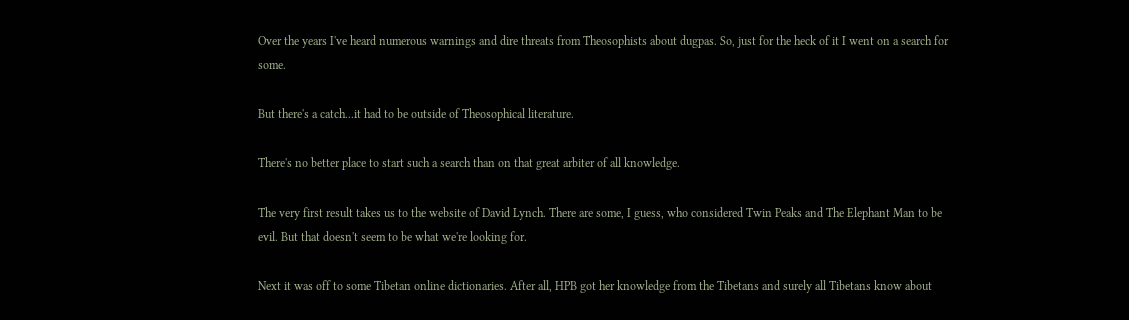Over the years I've heard numerous warnings and dire threats from Theosophists about dugpas. So, just for the heck of it I went on a search for some.

But there's a catch...it had to be outside of Theosophical literature.

There's no better place to start such a search than on that great arbiter of all knowledge.

The very first result takes us to the website of David Lynch. There are some, I guess, who considered Twin Peaks and The Elephant Man to be evil. But that doesn't seem to be what we're looking for.

Next it was off to some Tibetan online dictionaries. After all, HPB got her knowledge from the Tibetans and surely all Tibetans know about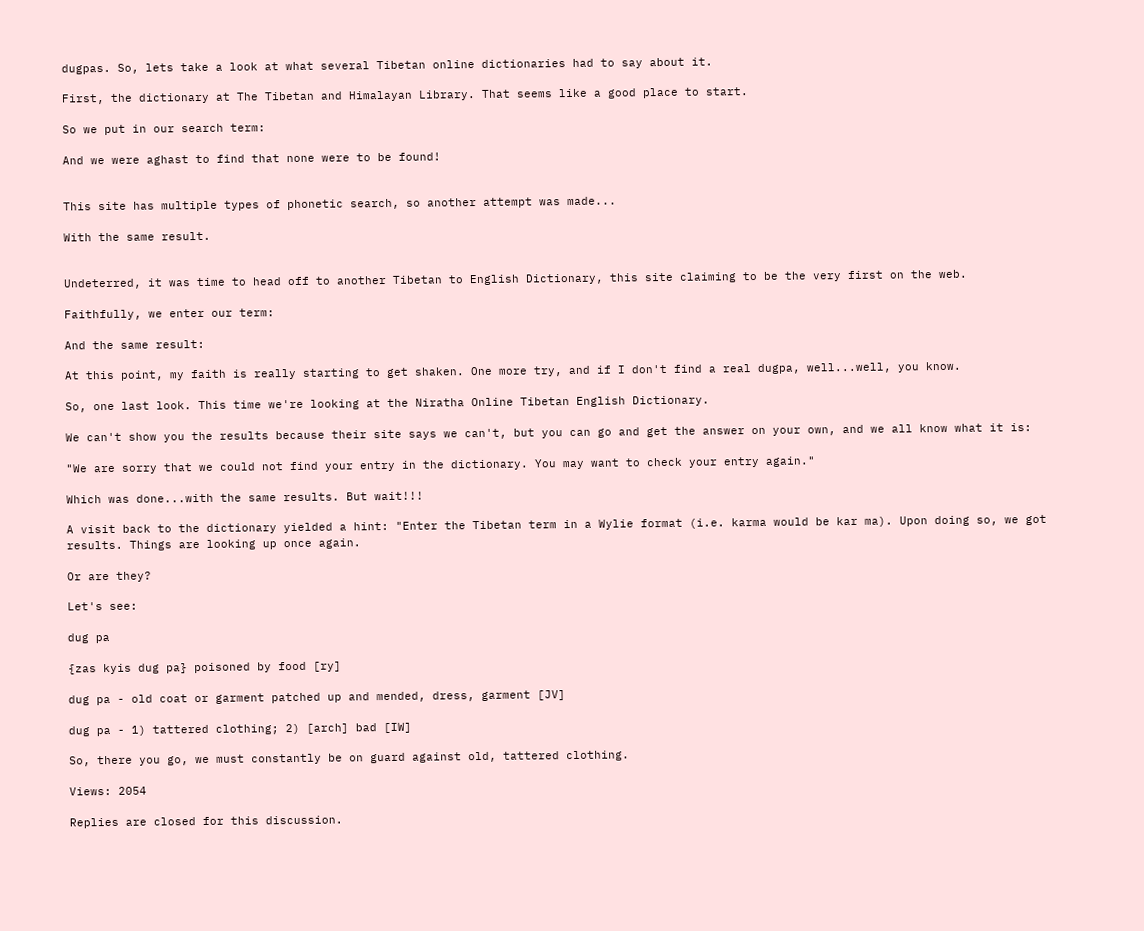dugpas. So, lets take a look at what several Tibetan online dictionaries had to say about it.

First, the dictionary at The Tibetan and Himalayan Library. That seems like a good place to start.

So we put in our search term:

And we were aghast to find that none were to be found!


This site has multiple types of phonetic search, so another attempt was made...

With the same result.


Undeterred, it was time to head off to another Tibetan to English Dictionary, this site claiming to be the very first on the web.

Faithfully, we enter our term:

And the same result:

At this point, my faith is really starting to get shaken. One more try, and if I don't find a real dugpa, well...well, you know.

So, one last look. This time we're looking at the Niratha Online Tibetan English Dictionary.

We can't show you the results because their site says we can't, but you can go and get the answer on your own, and we all know what it is:

"We are sorry that we could not find your entry in the dictionary. You may want to check your entry again."

Which was done...with the same results. But wait!!!

A visit back to the dictionary yielded a hint: "Enter the Tibetan term in a Wylie format (i.e. karma would be kar ma). Upon doing so, we got results. Things are looking up once again.

Or are they?

Let's see:

dug pa

{zas kyis dug pa} poisoned by food [ry]

dug pa - old coat or garment patched up and mended, dress, garment [JV]

dug pa - 1) tattered clothing; 2) [arch] bad [IW]

So, there you go, we must constantly be on guard against old, tattered clothing.

Views: 2054

Replies are closed for this discussion.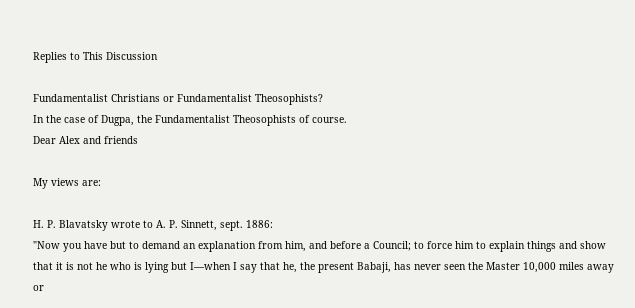Replies to This Discussion

Fundamentalist Christians or Fundamentalist Theosophists?
In the case of Dugpa, the Fundamentalist Theosophists of course.
Dear Alex and friends

My views are:

H. P. Blavatsky wrote to A. P. Sinnett, sept. 1886:
"Now you have but to demand an explanation from him, and before a Council; to force him to explain things and show that it is not he who is lying but I—when I say that he, the present Babaji, has never seen the Master 10,000 miles away or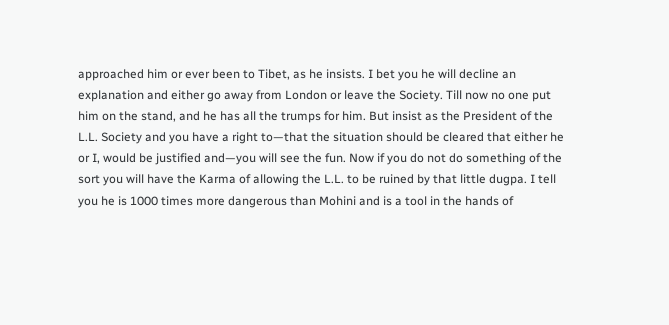approached him or ever been to Tibet, as he insists. I bet you he will decline an explanation and either go away from London or leave the Society. Till now no one put him on the stand, and he has all the trumps for him. But insist as the President of the L.L. Society and you have a right to—that the situation should be cleared that either he or I, would be justified and—you will see the fun. Now if you do not do something of the sort you will have the Karma of allowing the L.L. to be ruined by that little dugpa. I tell you he is 1000 times more dangerous than Mohini and is a tool in the hands of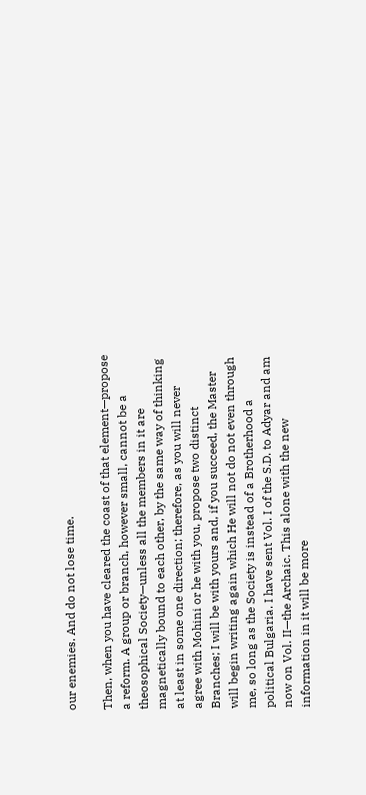our enemies. And do not lose time.

Then, when you have cleared the coast of that element—propose a reform. A group or branch, however small, cannot be a theosophical Society—unless all the members in it are magnetically bound to each other, by the same way of thinking at least in some one direction; therefore, as you will never agree with Mohini or he with you, propose two distinct Branches; I will be with yours and, if you succeed, the Master will begin writing again which He will not do not even through me, so long as the Society is instead of a Brotherhood a political Bulgaria. I have sent Vol. I of the S.D. to Adyar and am now on Vol. II—the Archaic. This alone with the new information in it will be more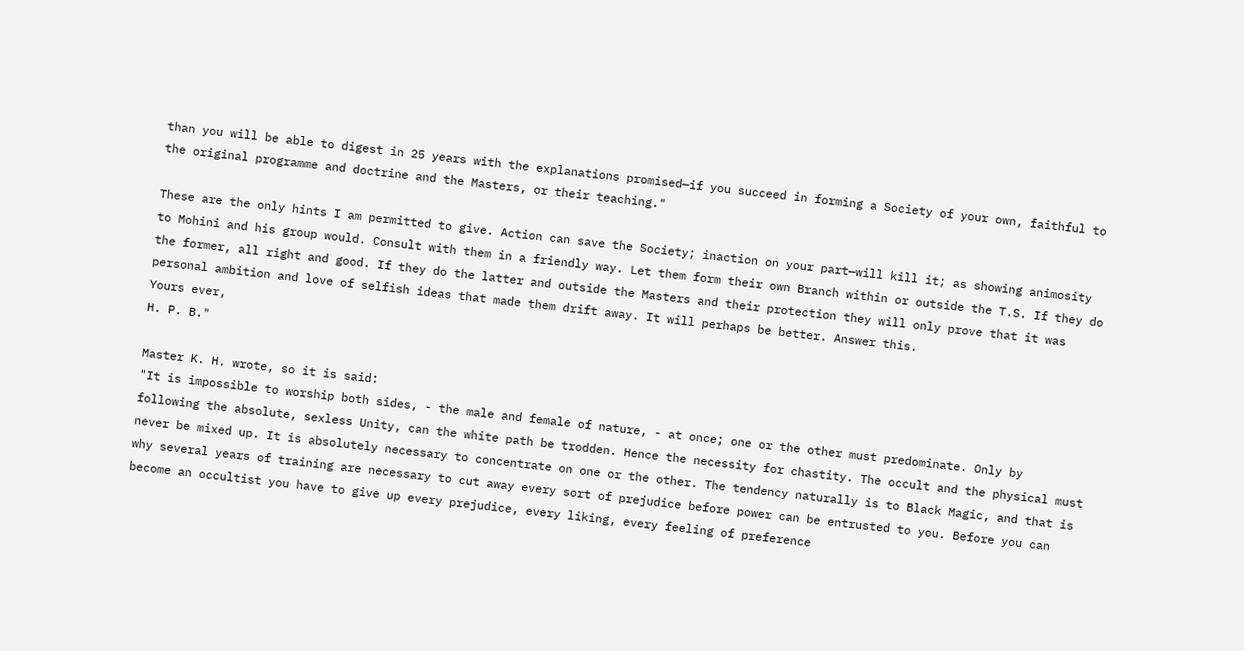than you will be able to digest in 25 years with the explanations promised—if you succeed in forming a Society of your own, faithful to the original programme and doctrine and the Masters, or their teaching."

These are the only hints I am permitted to give. Action can save the Society; inaction on your part—will kill it; as showing animosity to Mohini and his group would. Consult with them in a friendly way. Let them form their own Branch within or outside the T.S. If they do the former, all right and good. If they do the latter and outside the Masters and their protection they will only prove that it was personal ambition and love of selfish ideas that made them drift away. It will perhaps be better. Answer this.
Yours ever,
H. P. B."

Master K. H. wrote, so it is said:
"It is impossible to worship both sides, - the male and female of nature, - at once; one or the other must predominate. Only by following the absolute, sexless Unity, can the white path be trodden. Hence the necessity for chastity. The occult and the physical must never be mixed up. It is absolutely necessary to concentrate on one or the other. The tendency naturally is to Black Magic, and that is why several years of training are necessary to cut away every sort of prejudice before power can be entrusted to you. Before you can become an occultist you have to give up every prejudice, every liking, every feeling of preference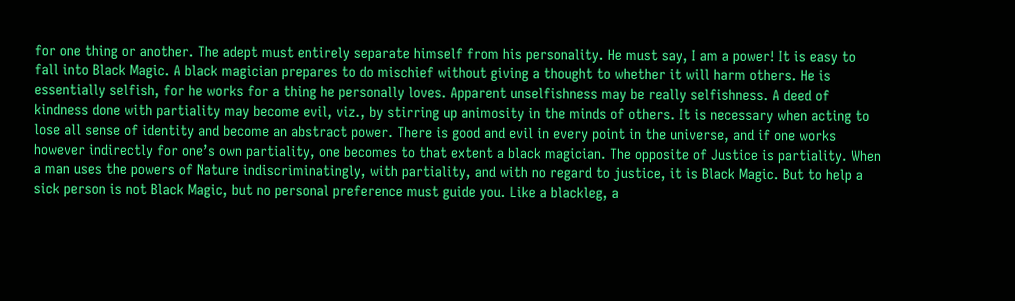for one thing or another. The adept must entirely separate himself from his personality. He must say, I am a power! It is easy to fall into Black Magic. A black magician prepares to do mischief without giving a thought to whether it will harm others. He is essentially selfish, for he works for a thing he personally loves. Apparent unselfishness may be really selfishness. A deed of kindness done with partiality may become evil, viz., by stirring up animosity in the minds of others. It is necessary when acting to lose all sense of identity and become an abstract power. There is good and evil in every point in the universe, and if one works however indirectly for one’s own partiality, one becomes to that extent a black magician. The opposite of Justice is partiality. When a man uses the powers of Nature indiscriminatingly, with partiality, and with no regard to justice, it is Black Magic. But to help a sick person is not Black Magic, but no personal preference must guide you. Like a blackleg, a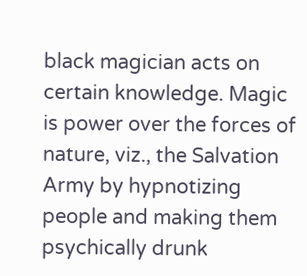black magician acts on certain knowledge. Magic is power over the forces of nature, viz., the Salvation Army by hypnotizing people and making them psychically drunk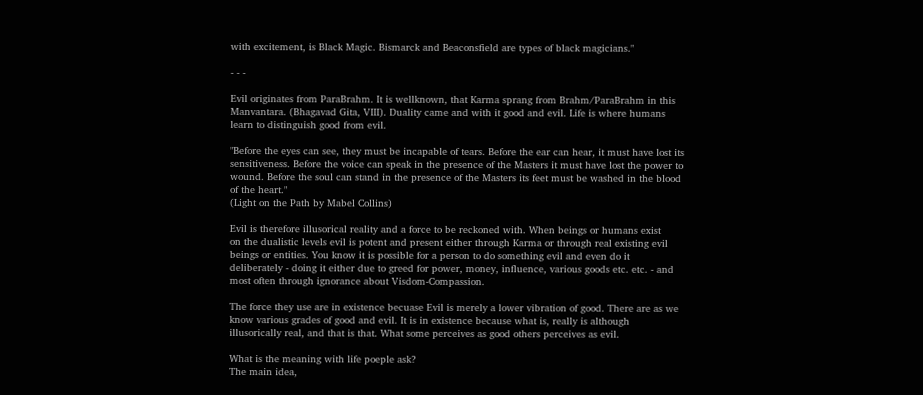with excitement, is Black Magic. Bismarck and Beaconsfield are types of black magicians."

- - -

Evil originates from ParaBrahm. It is wellknown, that Karma sprang from Brahm/ParaBrahm in this Manvantara. (Bhagavad Gita, VIII). Duality came and with it good and evil. Life is where humans learn to distinguish good from evil.

"Before the eyes can see, they must be incapable of tears. Before the ear can hear, it must have lost its sensitiveness. Before the voice can speak in the presence of the Masters it must have lost the power to wound. Before the soul can stand in the presence of the Masters its feet must be washed in the blood of the heart."
(Light on the Path by Mabel Collins)

Evil is therefore illusorical reality and a force to be reckoned with. When beings or humans exist
on the dualistic levels evil is potent and present either through Karma or through real existing evil beings or entities. You know it is possible for a person to do something evil and even do it deliberately - doing it either due to greed for power, money, influence, various goods etc. etc. - and most often through ignorance about Visdom-Compassion.

The force they use are in existence becuase Evil is merely a lower vibration of good. There are as we know various grades of good and evil. It is in existence because what is, really is although illusorically real, and that is that. What some perceives as good others perceives as evil.

What is the meaning with life poeple ask?
The main idea,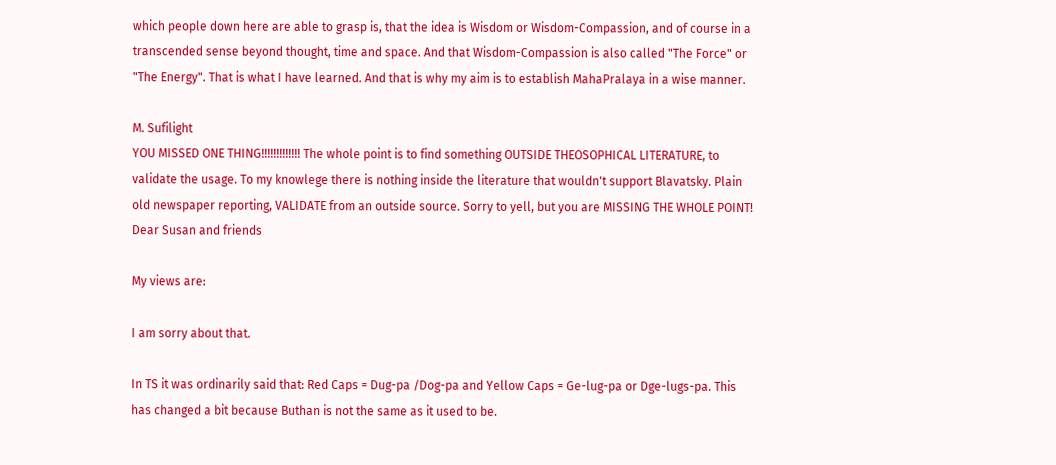which people down here are able to grasp is, that the idea is Wisdom or Wisdom-Compassion, and of course in a transcended sense beyond thought, time and space. And that Wisdom-Compassion is also called "The Force" or "The Energy". That is what I have learned. And that is why my aim is to establish MahaPralaya in a wise manner.

M. Sufilight
YOU MISSED ONE THING!!!!!!!!!!!!! The whole point is to find something OUTSIDE THEOSOPHICAL LITERATURE, to validate the usage. To my knowlege there is nothing inside the literature that wouldn't support Blavatsky. Plain old newspaper reporting, VALIDATE from an outside source. Sorry to yell, but you are MISSING THE WHOLE POINT!
Dear Susan and friends

My views are:

I am sorry about that.

In TS it was ordinarily said that: Red Caps = Dug-pa /Dog-pa and Yellow Caps = Ge-lug-pa or Dge-lugs-pa. This has changed a bit because Buthan is not the same as it used to be.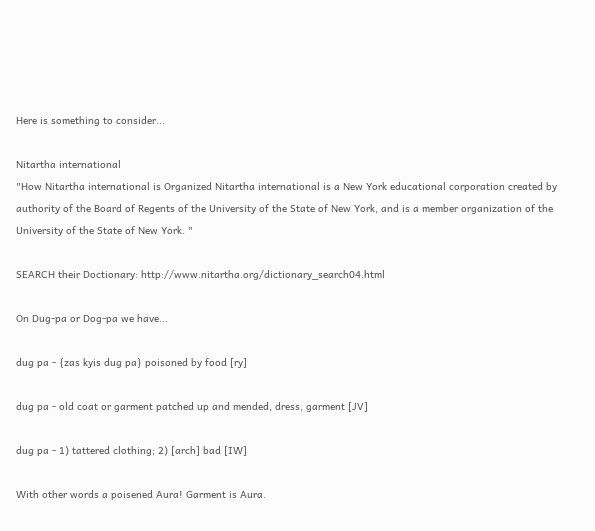Here is something to consider...

Nitartha international
"How Nitartha international is Organized Nitartha international is a New York educational corporation created by authority of the Board of Regents of the University of the State of New York, and is a member organization of the University of the State of New York. "

SEARCH their Doctionary: http://www.nitartha.org/dictionary_search04.html

On Dug-pa or Dog-pa we have...

dug pa - {zas kyis dug pa} poisoned by food [ry]

dug pa - old coat or garment patched up and mended, dress, garment [JV]

dug pa - 1) tattered clothing; 2) [arch] bad [IW]

With other words a poisened Aura! Garment is Aura.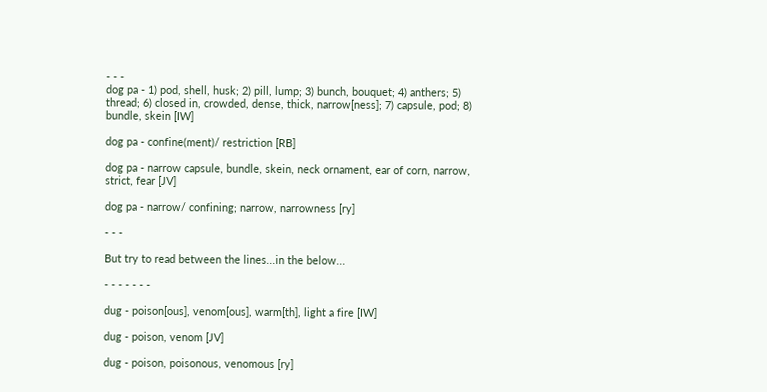- - -
dog pa - 1) pod, shell, husk; 2) pill, lump; 3) bunch, bouquet; 4) anthers; 5) thread; 6) closed in, crowded, dense, thick, narrow[ness]; 7) capsule, pod; 8) bundle, skein [IW]

dog pa - confine(ment)/ restriction [RB]

dog pa - narrow capsule, bundle, skein, neck ornament, ear of corn, narrow, strict, fear [JV]

dog pa - narrow/ confining; narrow, narrowness [ry]

- - -

But try to read between the lines...in the below...

- - - - - - -

dug - poison[ous], venom[ous], warm[th], light a fire [IW]

dug - poison, venom [JV]

dug - poison, poisonous, venomous [ry]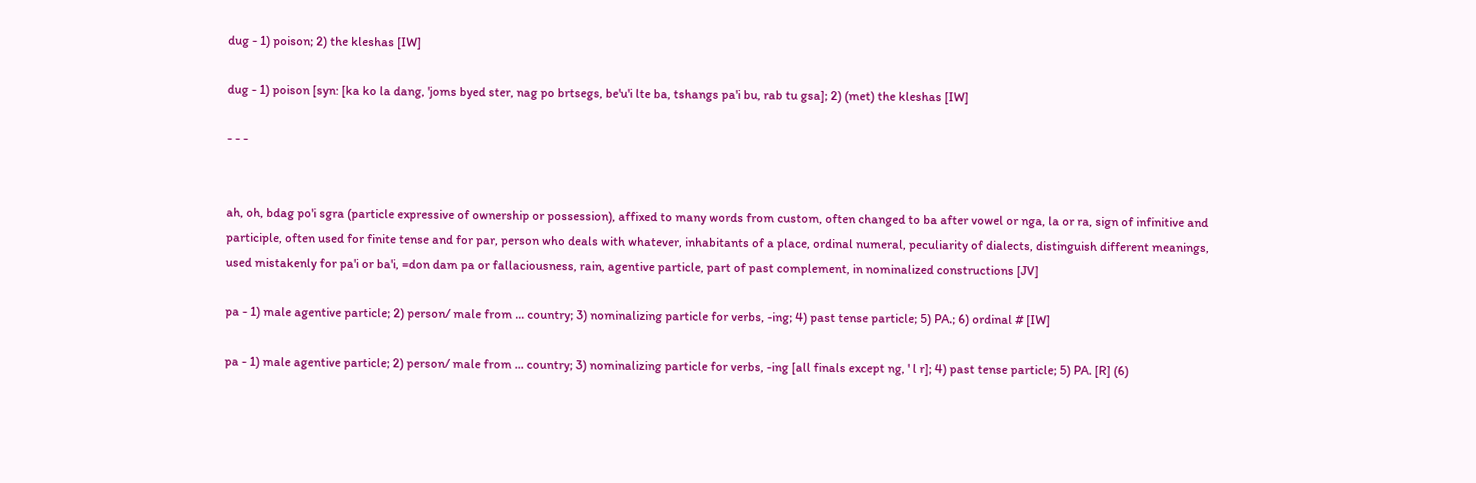dug - 1) poison; 2) the kleshas [IW]

dug - 1) poison [syn: [ka ko la dang, 'joms byed ster, nag po brtsegs, be'u'i lte ba, tshangs pa'i bu, rab tu gsa]; 2) (met) the kleshas [IW]

- - -


ah, oh, bdag po'i sgra (particle expressive of ownership or possession), affixed to many words from custom, often changed to ba after vowel or nga, la or ra, sign of infinitive and participle, often used for finite tense and for par, person who deals with whatever, inhabitants of a place, ordinal numeral, peculiarity of dialects, distinguish different meanings, used mistakenly for pa'i or ba'i, =don dam pa or fallaciousness, rain, agentive particle, part of past complement, in nominalized constructions [JV]

pa - 1) male agentive particle; 2) person/ male from ... country; 3) nominalizing particle for verbs, -ing; 4) past tense particle; 5) PA.; 6) ordinal # [IW]

pa - 1) male agentive particle; 2) person/ male from ... country; 3) nominalizing particle for verbs, -ing [all finals except ng, ' l r]; 4) past tense particle; 5) PA. [R] (6)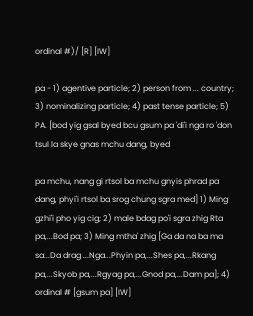ordinal #)/ [R] [IW]

pa - 1) agentive particle; 2) person from ... country; 3) nominalizing particle; 4) past tense particle; 5) PA. [bod yig gsal byed bcu gsum pa 'di'i nga ro 'don tsul la skye gnas mchu dang, byed

pa mchu, nang gi rtsol ba mchu gnyis phrad pa dang, phyi'i rtsol ba srog chung sgra med] 1) Ming gzhi'i pho yig cig; 2) male bdag po'i sgra zhig Rta pa,...Bod pa; 3) Ming mtha' zhig [Ga da na ba ma sa...Da drag ...Nga...Phyin pa,...Shes pa,...Rkang pa,...Skyob pa,...Rgyag pa,...Gnod pa,...Dam pa]; 4) ordinal # [gsum pa] [IW]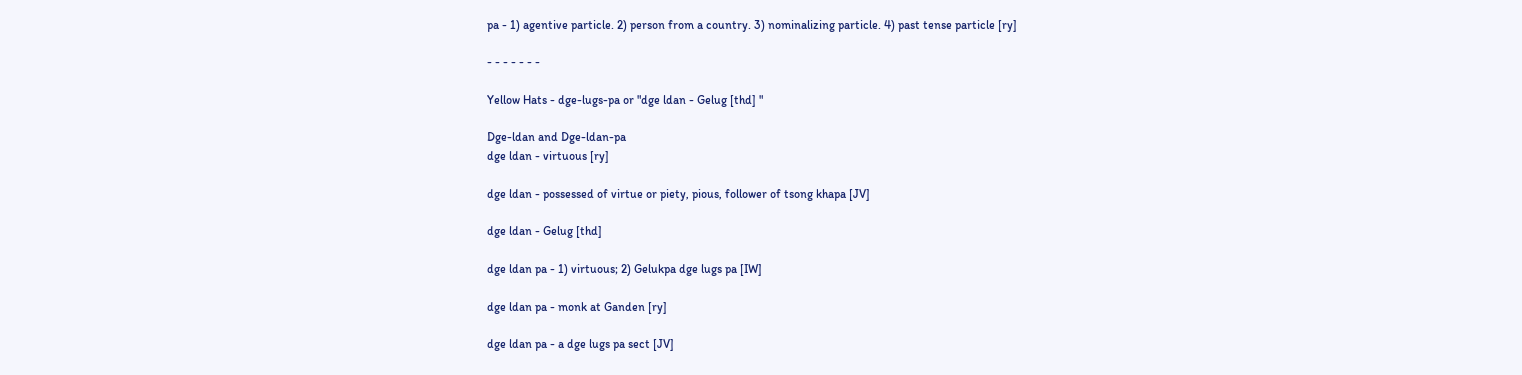pa - 1) agentive particle. 2) person from a country. 3) nominalizing particle. 4) past tense particle [ry]

- - - - - - -

Yellow Hats - dge-lugs-pa or "dge ldan - Gelug [thd] "

Dge-ldan and Dge-ldan-pa
dge ldan - virtuous [ry]

dge ldan - possessed of virtue or piety, pious, follower of tsong khapa [JV]

dge ldan - Gelug [thd]

dge ldan pa - 1) virtuous; 2) Gelukpa dge lugs pa [IW]

dge ldan pa - monk at Ganden [ry]

dge ldan pa - a dge lugs pa sect [JV]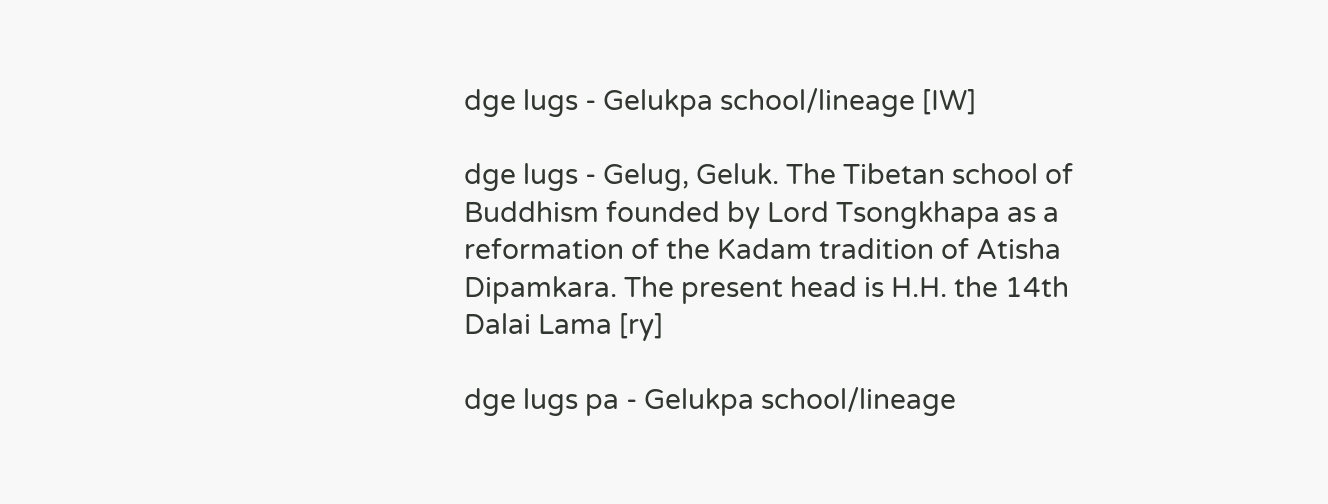dge lugs - Gelukpa school/lineage [IW]

dge lugs - Gelug, Geluk. The Tibetan school of Buddhism founded by Lord Tsongkhapa as a reformation of the Kadam tradition of Atisha Dipamkara. The present head is H.H. the 14th Dalai Lama [ry]

dge lugs pa - Gelukpa school/lineage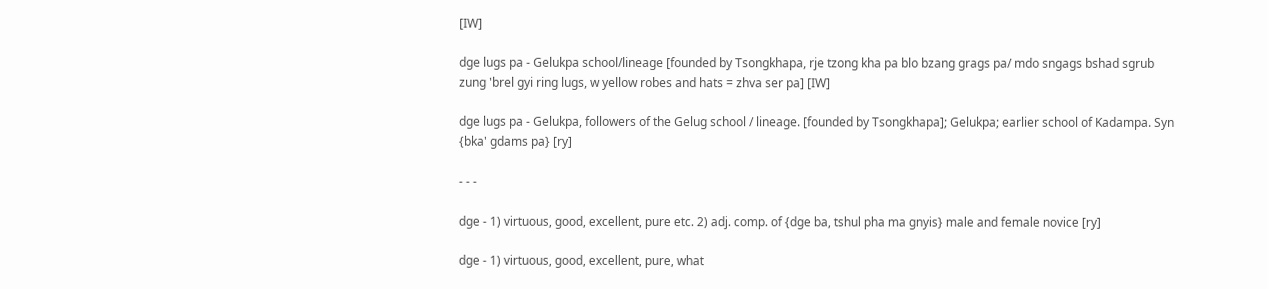[IW]

dge lugs pa - Gelukpa school/lineage [founded by Tsongkhapa, rje tzong kha pa blo bzang grags pa/ mdo sngags bshad sgrub zung 'brel gyi ring lugs, w yellow robes and hats = zhva ser pa] [IW]

dge lugs pa - Gelukpa, followers of the Gelug school / lineage. [founded by Tsongkhapa]; Gelukpa; earlier school of Kadampa. Syn {bka' gdams pa} [ry]

- - -

dge - 1) virtuous, good, excellent, pure etc. 2) adj. comp. of {dge ba, tshul pha ma gnyis} male and female novice [ry]

dge - 1) virtuous, good, excellent, pure, what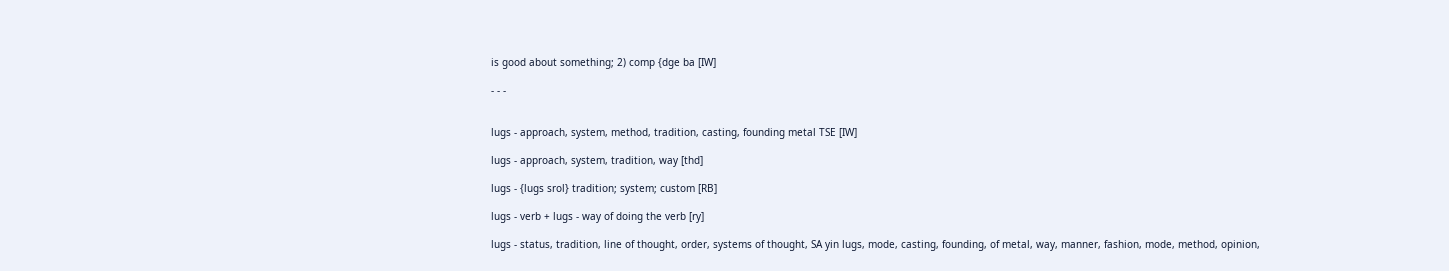is good about something; 2) comp {dge ba [IW]

- - -


lugs - approach, system, method, tradition, casting, founding metal TSE [IW]

lugs - approach, system, tradition, way [thd]

lugs - {lugs srol} tradition; system; custom [RB]

lugs - verb + lugs - way of doing the verb [ry]

lugs - status, tradition, line of thought, order, systems of thought, SA yin lugs, mode, casting, founding, of metal, way, manner, fashion, mode, method, opinion,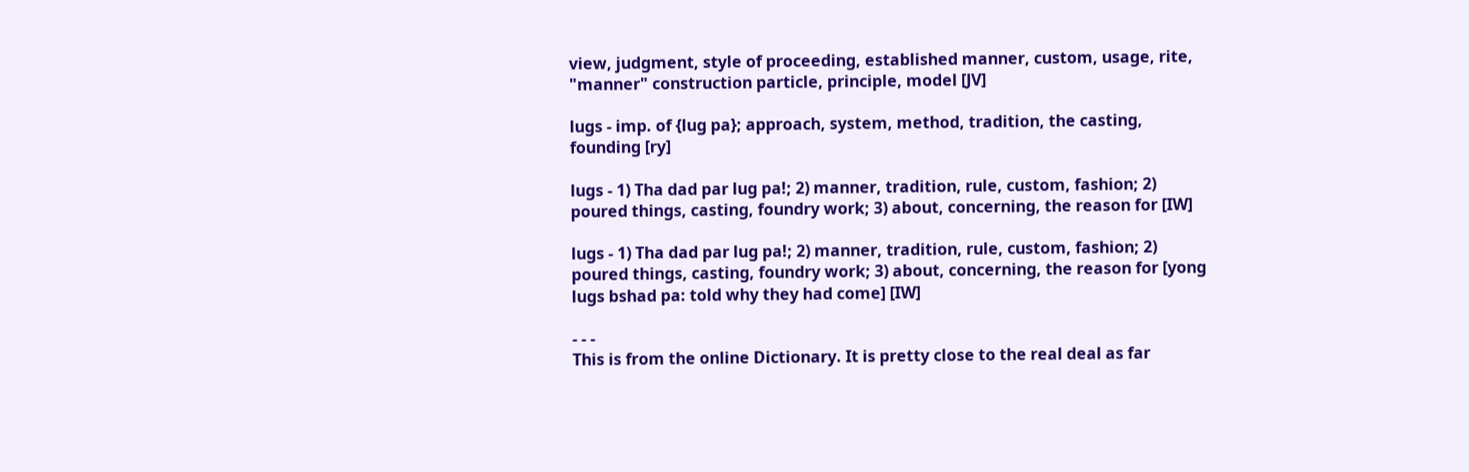view, judgment, style of proceeding, established manner, custom, usage, rite, "manner" construction particle, principle, model [JV]

lugs - imp. of {lug pa}; approach, system, method, tradition, the casting, founding [ry]

lugs - 1) Tha dad par lug pa!; 2) manner, tradition, rule, custom, fashion; 2) poured things, casting, foundry work; 3) about, concerning, the reason for [IW]

lugs - 1) Tha dad par lug pa!; 2) manner, tradition, rule, custom, fashion; 2) poured things, casting, foundry work; 3) about, concerning, the reason for [yong lugs bshad pa: told why they had come] [IW]

- - -
This is from the online Dictionary. It is pretty close to the real deal as far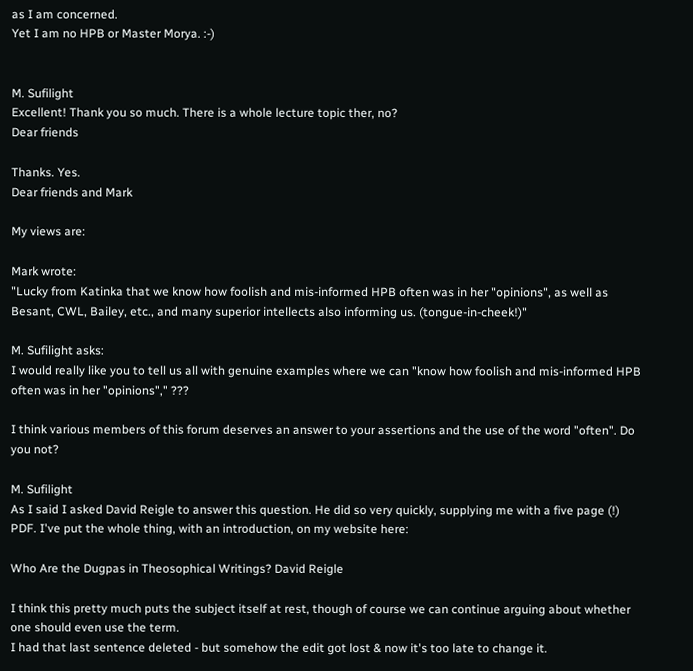as I am concerned.
Yet I am no HPB or Master Morya. :-)


M. Sufilight
Excellent! Thank you so much. There is a whole lecture topic ther, no?
Dear friends

Thanks. Yes.
Dear friends and Mark

My views are:

Mark wrote:
"Lucky from Katinka that we know how foolish and mis-informed HPB often was in her "opinions", as well as Besant, CWL, Bailey, etc., and many superior intellects also informing us. (tongue-in-cheek!)"

M. Sufilight asks:
I would really like you to tell us all with genuine examples where we can "know how foolish and mis-informed HPB often was in her "opinions"," ???

I think various members of this forum deserves an answer to your assertions and the use of the word "often". Do you not?

M. Sufilight
As I said I asked David Reigle to answer this question. He did so very quickly, supplying me with a five page (!) PDF. I've put the whole thing, with an introduction, on my website here:

Who Are the Dugpas in Theosophical Writings? David Reigle

I think this pretty much puts the subject itself at rest, though of course we can continue arguing about whether one should even use the term.
I had that last sentence deleted - but somehow the edit got lost & now it's too late to change it.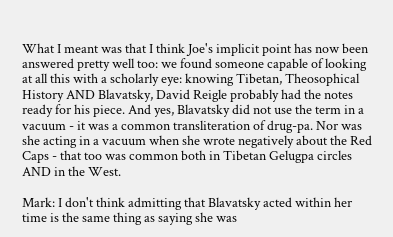What I meant was that I think Joe's implicit point has now been answered pretty well too: we found someone capable of looking at all this with a scholarly eye: knowing Tibetan, Theosophical History AND Blavatsky, David Reigle probably had the notes ready for his piece. And yes, Blavatsky did not use the term in a vacuum - it was a common transliteration of drug-pa. Nor was she acting in a vacuum when she wrote negatively about the Red Caps - that too was common both in Tibetan Gelugpa circles AND in the West.

Mark: I don't think admitting that Blavatsky acted within her time is the same thing as saying she was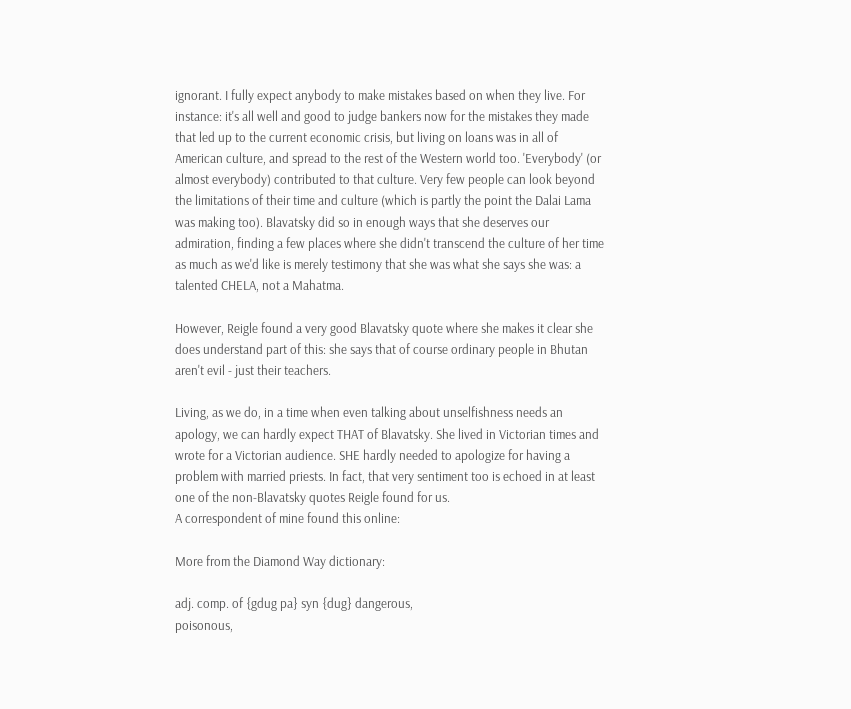ignorant. I fully expect anybody to make mistakes based on when they live. For instance: it's all well and good to judge bankers now for the mistakes they made that led up to the current economic crisis, but living on loans was in all of American culture, and spread to the rest of the Western world too. 'Everybody' (or almost everybody) contributed to that culture. Very few people can look beyond the limitations of their time and culture (which is partly the point the Dalai Lama was making too). Blavatsky did so in enough ways that she deserves our admiration, finding a few places where she didn't transcend the culture of her time as much as we'd like is merely testimony that she was what she says she was: a talented CHELA, not a Mahatma.

However, Reigle found a very good Blavatsky quote where she makes it clear she does understand part of this: she says that of course ordinary people in Bhutan aren't evil - just their teachers.

Living, as we do, in a time when even talking about unselfishness needs an apology, we can hardly expect THAT of Blavatsky. She lived in Victorian times and wrote for a Victorian audience. SHE hardly needed to apologize for having a problem with married priests. In fact, that very sentiment too is echoed in at least one of the non-Blavatsky quotes Reigle found for us.
A correspondent of mine found this online:

More from the Diamond Way dictionary:

adj. comp. of {gdug pa} syn {dug} dangerous,
poisonous,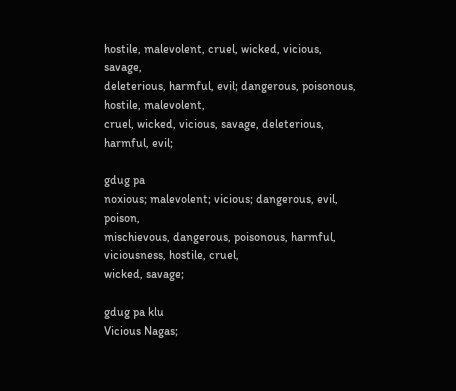hostile, malevolent, cruel, wicked, vicious, savage,
deleterious, harmful, evil; dangerous, poisonous, hostile, malevolent,
cruel, wicked, vicious, savage, deleterious, harmful, evil;

gdug pa
noxious; malevolent; vicious; dangerous, evil, poison,
mischievous, dangerous, poisonous, harmful, viciousness, hostile, cruel,
wicked, savage;

gdug pa klu
Vicious Nagas;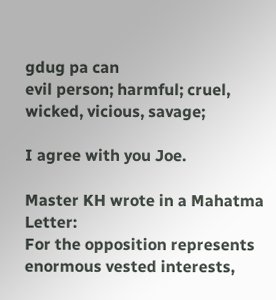gdug pa can
evil person; harmful; cruel, wicked, vicious, savage;

I agree with you Joe.

Master KH wrote in a Mahatma Letter:
For the opposition represents enormous vested interests,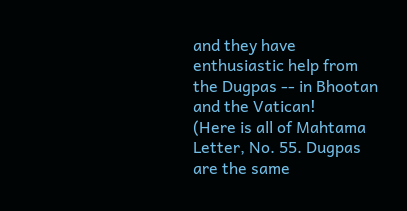and they have enthusiastic help from the Dugpas -- in Bhootan and the Vatican!
(Here is all of Mahtama Letter, No. 55. Dugpas are the same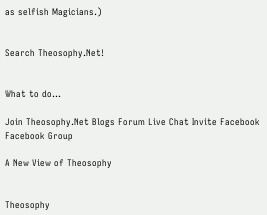as selfish Magicians.)


Search Theosophy.Net!


What to do...

Join Theosophy.Net Blogs Forum Live Chat Invite Facebook Facebook Group

A New View of Theosophy


Theosophy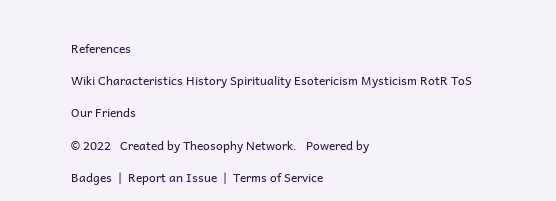References

Wiki Characteristics History Spirituality Esotericism Mysticism RotR ToS

Our Friends

© 2022   Created by Theosophy Network.   Powered by

Badges  |  Report an Issue  |  Terms of Service